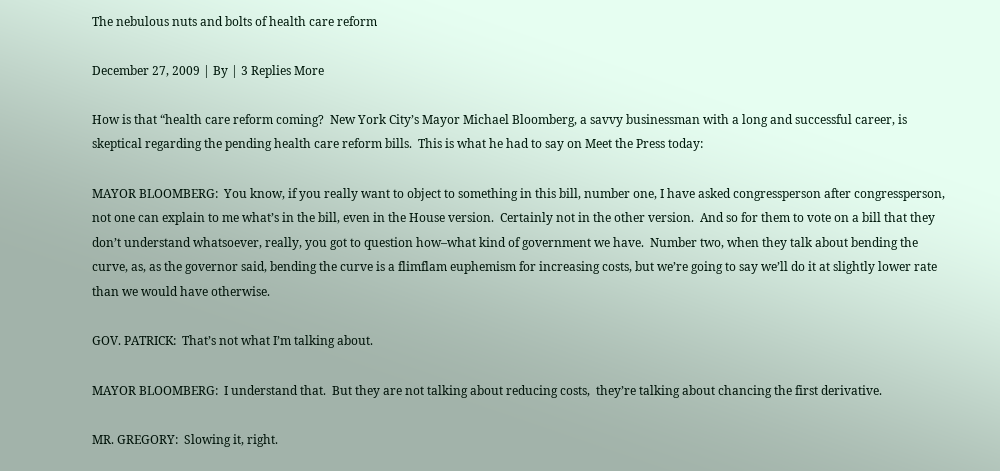The nebulous nuts and bolts of health care reform

December 27, 2009 | By | 3 Replies More

How is that “health care reform coming?  New York City’s Mayor Michael Bloomberg, a savvy businessman with a long and successful career, is skeptical regarding the pending health care reform bills.  This is what he had to say on Meet the Press today:

MAYOR BLOOMBERG:  You know, if you really want to object to something in this bill, number one, I have asked congressperson after congressperson, not one can explain to me what’s in the bill, even in the House version.  Certainly not in the other version.  And so for them to vote on a bill that they don’t understand whatsoever, really, you got to question how–what kind of government we have.  Number two, when they talk about bending the curve, as, as the governor said, bending the curve is a flimflam euphemism for increasing costs, but we’re going to say we’ll do it at slightly lower rate than we would have otherwise.

GOV. PATRICK:  That’s not what I’m talking about.

MAYOR BLOOMBERG:  I understand that.  But they are not talking about reducing costs,  they’re talking about chancing the first derivative.

MR. GREGORY:  Slowing it, right.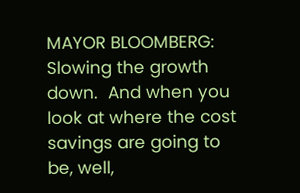MAYOR BLOOMBERG:  Slowing the growth down.  And when you look at where the cost savings are going to be, well,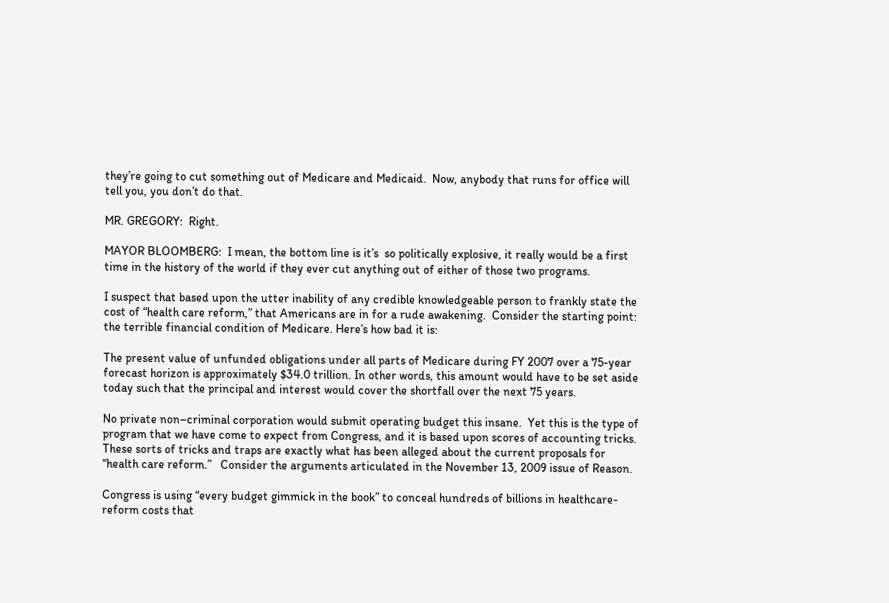they’re going to cut something out of Medicare and Medicaid.  Now, anybody that runs for office will tell you, you don’t do that.

MR. GREGORY:  Right.

MAYOR BLOOMBERG:  I mean, the bottom line is it’s  so politically explosive, it really would be a first time in the history of the world if they ever cut anything out of either of those two programs.

I suspect that based upon the utter inability of any credible knowledgeable person to frankly state the cost of “health care reform,” that Americans are in for a rude awakening.  Consider the starting point:  the terrible financial condition of Medicare. Here’s how bad it is:

The present value of unfunded obligations under all parts of Medicare during FY 2007 over a 75-year forecast horizon is approximately $34.0 trillion. In other words, this amount would have to be set aside today such that the principal and interest would cover the shortfall over the next 75 years.

No private non–criminal corporation would submit operating budget this insane.  Yet this is the type of program that we have come to expect from Congress, and it is based upon scores of accounting tricks.   These sorts of tricks and traps are exactly what has been alleged about the current proposals for “health care reform.”   Consider the arguments articulated in the November 13, 2009 issue of Reason.

Congress is using “every budget gimmick in the book” to conceal hundreds of billions in healthcare-reform costs that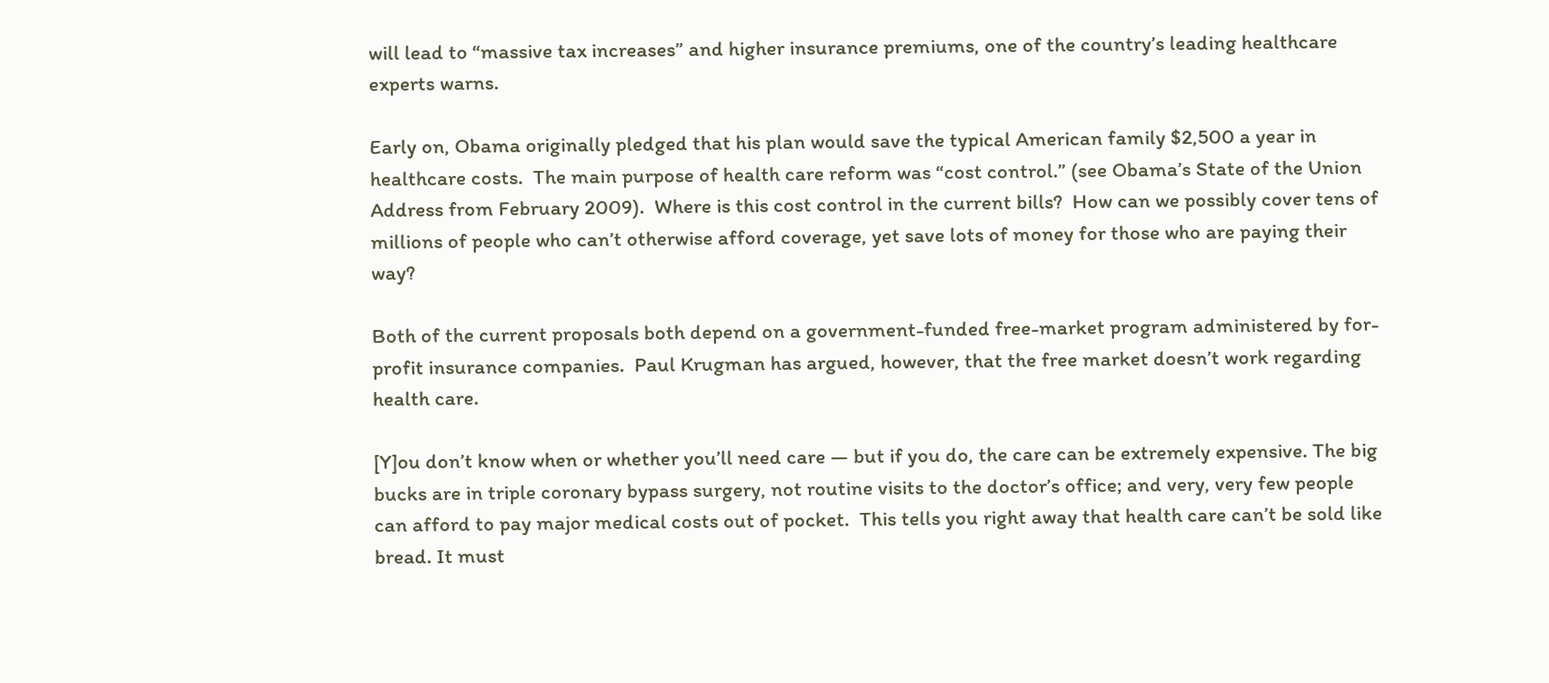will lead to “massive tax increases” and higher insurance premiums, one of the country’s leading healthcare experts warns.

Early on, Obama originally pledged that his plan would save the typical American family $2,500 a year in healthcare costs.  The main purpose of health care reform was “cost control.” (see Obama’s State of the Union Address from February 2009).  Where is this cost control in the current bills?  How can we possibly cover tens of millions of people who can’t otherwise afford coverage, yet save lots of money for those who are paying their way?

Both of the current proposals both depend on a government-funded free-market program administered by for-profit insurance companies.  Paul Krugman has argued, however, that the free market doesn’t work regarding health care.

[Y]ou don’t know when or whether you’ll need care — but if you do, the care can be extremely expensive. The big bucks are in triple coronary bypass surgery, not routine visits to the doctor’s office; and very, very few people can afford to pay major medical costs out of pocket.  This tells you right away that health care can’t be sold like bread. It must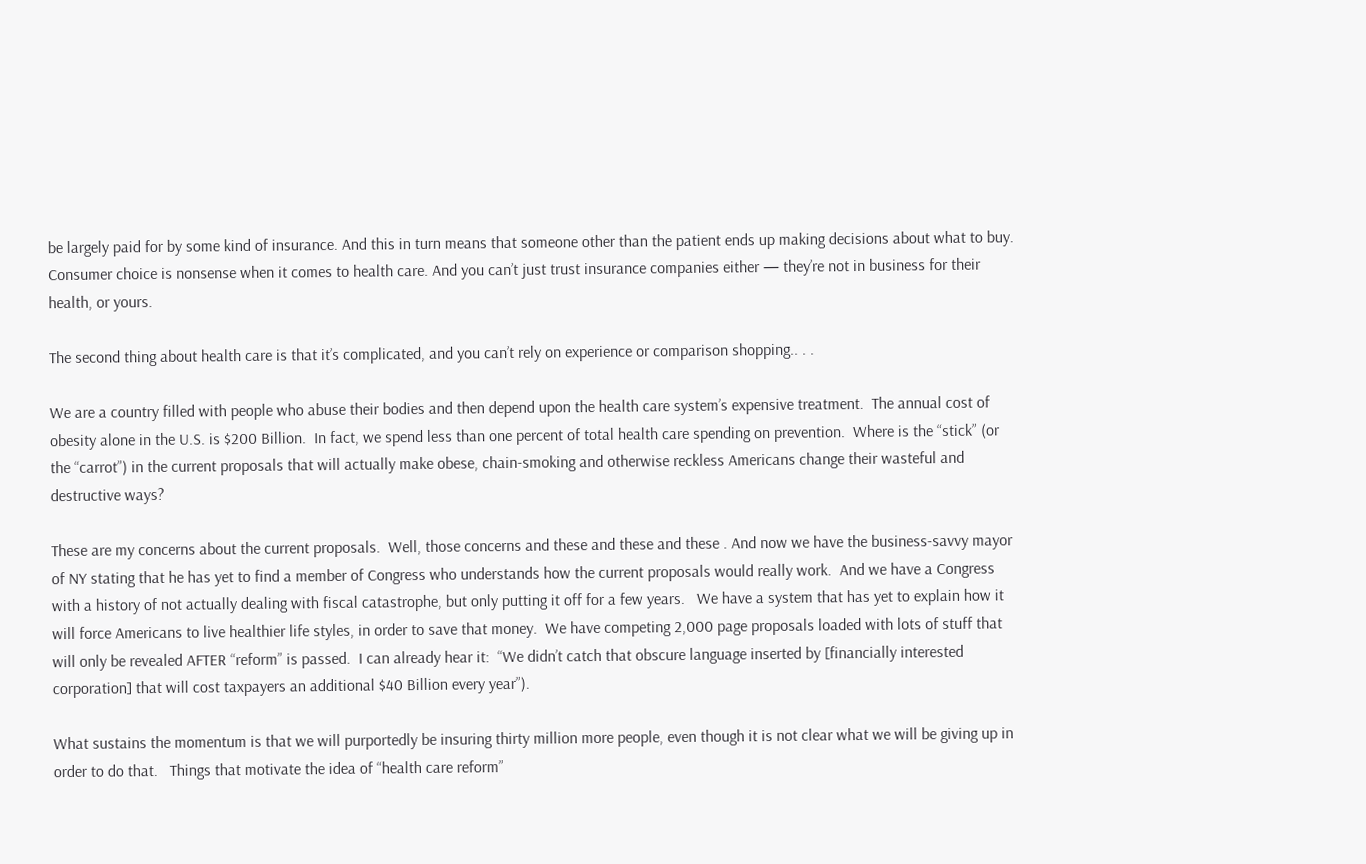be largely paid for by some kind of insurance. And this in turn means that someone other than the patient ends up making decisions about what to buy. Consumer choice is nonsense when it comes to health care. And you can’t just trust insurance companies either — they’re not in business for their health, or yours.

The second thing about health care is that it’s complicated, and you can’t rely on experience or comparison shopping.. . .

We are a country filled with people who abuse their bodies and then depend upon the health care system’s expensive treatment.  The annual cost of obesity alone in the U.S. is $200 Billion.  In fact, we spend less than one percent of total health care spending on prevention.  Where is the “stick” (or the “carrot”) in the current proposals that will actually make obese, chain-smoking and otherwise reckless Americans change their wasteful and destructive ways?

These are my concerns about the current proposals.  Well, those concerns and these and these and these . And now we have the business-savvy mayor of NY stating that he has yet to find a member of Congress who understands how the current proposals would really work.  And we have a Congress with a history of not actually dealing with fiscal catastrophe, but only putting it off for a few years.   We have a system that has yet to explain how it will force Americans to live healthier life styles, in order to save that money.  We have competing 2,000 page proposals loaded with lots of stuff that will only be revealed AFTER “reform” is passed.  I can already hear it:  “We didn’t catch that obscure language inserted by [financially interested corporation] that will cost taxpayers an additional $40 Billion every year”).

What sustains the momentum is that we will purportedly be insuring thirty million more people, even though it is not clear what we will be giving up in order to do that.   Things that motivate the idea of “health care reform”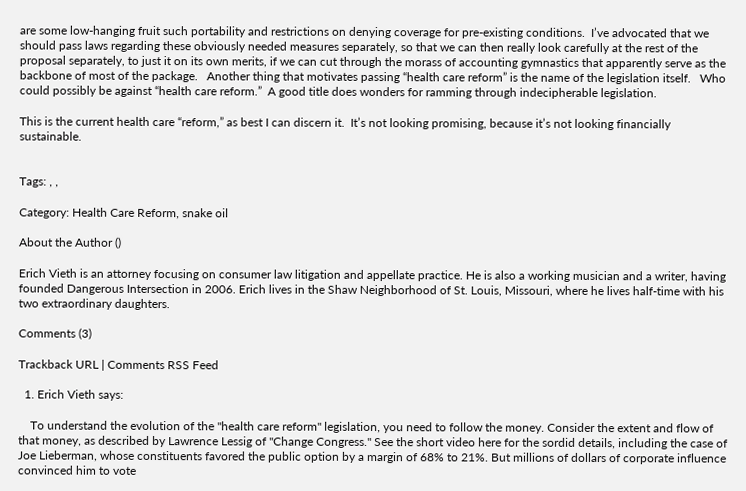are some low-hanging fruit such portability and restrictions on denying coverage for pre-existing conditions.  I’ve advocated that we should pass laws regarding these obviously needed measures separately, so that we can then really look carefully at the rest of the proposal separately, to just it on its own merits, if we can cut through the morass of accounting gymnastics that apparently serve as the backbone of most of the package.   Another thing that motivates passing “health care reform” is the name of the legislation itself.   Who could possibly be against “health care reform.”  A good title does wonders for ramming through indecipherable legislation.

This is the current health care “reform,” as best I can discern it.  It’s not looking promising, because it’s not looking financially sustainable.


Tags: , ,

Category: Health Care Reform, snake oil

About the Author ()

Erich Vieth is an attorney focusing on consumer law litigation and appellate practice. He is also a working musician and a writer, having founded Dangerous Intersection in 2006. Erich lives in the Shaw Neighborhood of St. Louis, Missouri, where he lives half-time with his two extraordinary daughters.

Comments (3)

Trackback URL | Comments RSS Feed

  1. Erich Vieth says:

    To understand the evolution of the "health care reform" legislation, you need to follow the money. Consider the extent and flow of that money, as described by Lawrence Lessig of "Change Congress." See the short video here for the sordid details, including the case of Joe Lieberman, whose constituents favored the public option by a margin of 68% to 21%. But millions of dollars of corporate influence convinced him to vote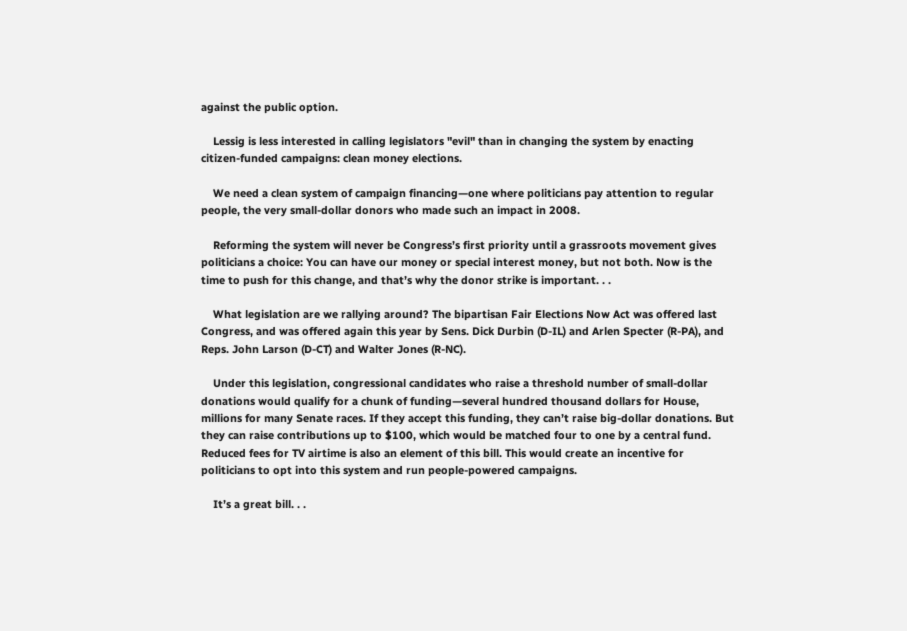against the public option.

    Lessig is less interested in calling legislators "evil" than in changing the system by enacting citizen-funded campaigns: clean money elections.

    We need a clean system of campaign financing—one where politicians pay attention to regular people, the very small-dollar donors who made such an impact in 2008.

    Reforming the system will never be Congress’s first priority until a grassroots movement gives politicians a choice: You can have our money or special interest money, but not both. Now is the time to push for this change, and that’s why the donor strike is important. . .

    What legislation are we rallying around? The bipartisan Fair Elections Now Act was offered last Congress, and was offered again this year by Sens. Dick Durbin (D-IL) and Arlen Specter (R-PA), and Reps. John Larson (D-CT) and Walter Jones (R-NC).

    Under this legislation, congressional candidates who raise a threshold number of small-dollar donations would qualify for a chunk of funding—several hundred thousand dollars for House, millions for many Senate races. If they accept this funding, they can’t raise big-dollar donations. But they can raise contributions up to $100, which would be matched four to one by a central fund. Reduced fees for TV airtime is also an element of this bill. This would create an incentive for politicians to opt into this system and run people-powered campaigns.

    It’s a great bill. . .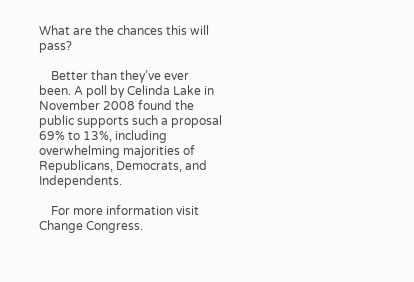What are the chances this will pass?

    Better than they’ve ever been. A poll by Celinda Lake in November 2008 found the public supports such a proposal 69% to 13%, including overwhelming majorities of Republicans, Democrats, and Independents.

    For more information visit Change Congress.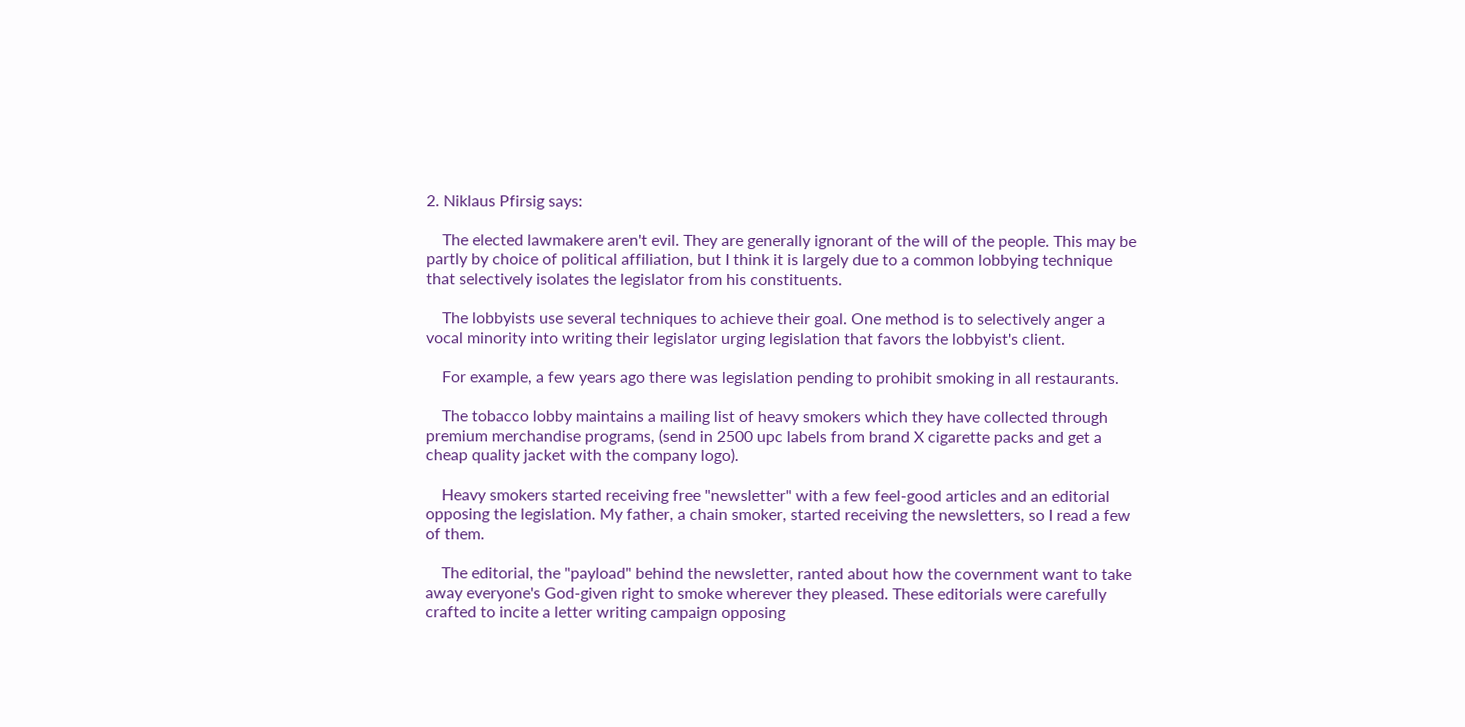2. Niklaus Pfirsig says:

    The elected lawmakere aren't evil. They are generally ignorant of the will of the people. This may be partly by choice of political affiliation, but I think it is largely due to a common lobbying technique that selectively isolates the legislator from his constituents.

    The lobbyists use several techniques to achieve their goal. One method is to selectively anger a vocal minority into writing their legislator urging legislation that favors the lobbyist's client.

    For example, a few years ago there was legislation pending to prohibit smoking in all restaurants.

    The tobacco lobby maintains a mailing list of heavy smokers which they have collected through premium merchandise programs, (send in 2500 upc labels from brand X cigarette packs and get a cheap quality jacket with the company logo).

    Heavy smokers started receiving free "newsletter" with a few feel-good articles and an editorial opposing the legislation. My father, a chain smoker, started receiving the newsletters, so I read a few of them.

    The editorial, the "payload" behind the newsletter, ranted about how the covernment want to take away everyone's God-given right to smoke wherever they pleased. These editorials were carefully crafted to incite a letter writing campaign opposing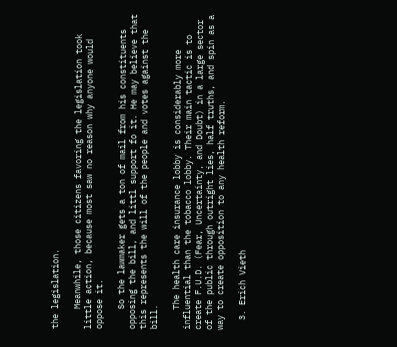the legislation.

    Meanwhile, those citizens favoring the legislation took little action, because most saw no reason why anyone would oppose it.

    So the lawmaker gets a ton of mail from his constituents opposing the bill, and littl support fo it. He may believe that this represents the will of the people and votes against the bill.

    The health care insurance lobby is considerably more influential than the tobacco lobby. Their main tactic is to create F.U.D. (Fear, Uncertainty, and Doubt) in a large sector of the public through outright lies, half truths, and spin as a way to create opposition to any health reform.

  3. Erich Vieth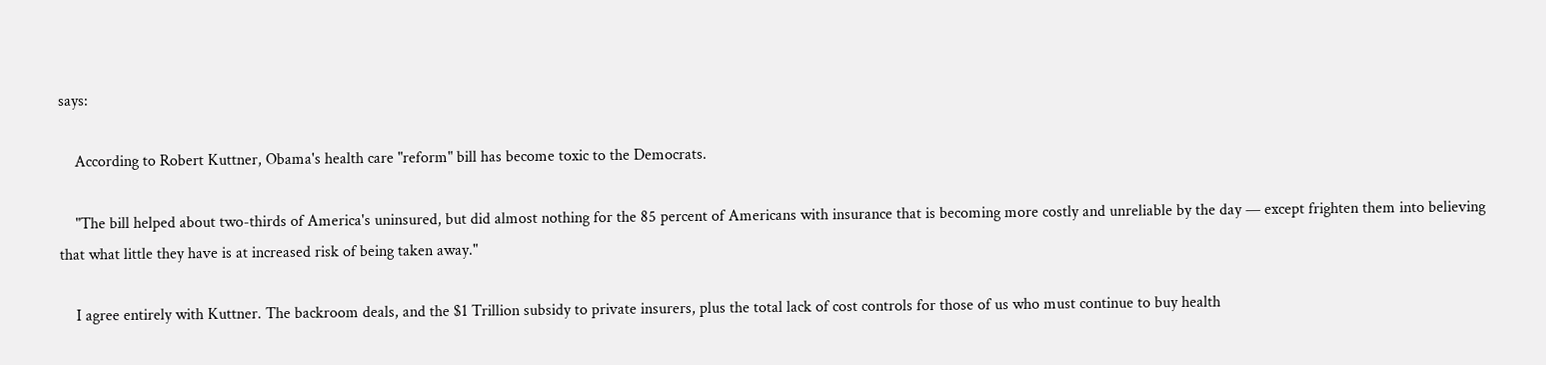says:

    According to Robert Kuttner, Obama's health care "reform" bill has become toxic to the Democrats.

    "The bill helped about two-thirds of America's uninsured, but did almost nothing for the 85 percent of Americans with insurance that is becoming more costly and unreliable by the day — except frighten them into believing that what little they have is at increased risk of being taken away."

    I agree entirely with Kuttner. The backroom deals, and the $1 Trillion subsidy to private insurers, plus the total lack of cost controls for those of us who must continue to buy health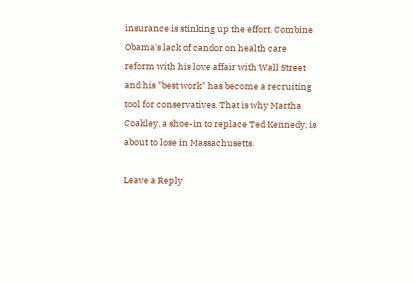insurance is stinking up the effort. Combine Obama's lack of candor on health care reform with his love affair with Wall Street and his "best work" has become a recruiting tool for conservatives. That is why Martha Coakley, a shoe-in to replace Ted Kennedy, is about to lose in Massachusetts.

Leave a Reply